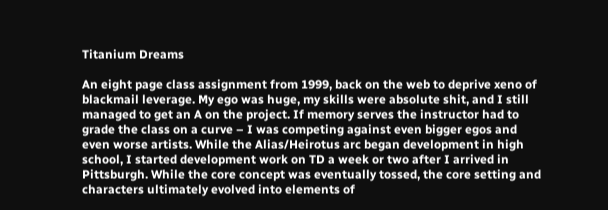Titanium Dreams

An eight page class assignment from 1999, back on the web to deprive xeno of blackmail leverage. My ego was huge, my skills were absolute shit, and I still managed to get an A on the project. If memory serves the instructor had to grade the class on a curve – I was competing against even bigger egos and even worse artists. While the Alias/Heirotus arc began development in high school, I started development work on TD a week or two after I arrived in Pittsburgh. While the core concept was eventually tossed, the core setting and characters ultimately evolved into elements of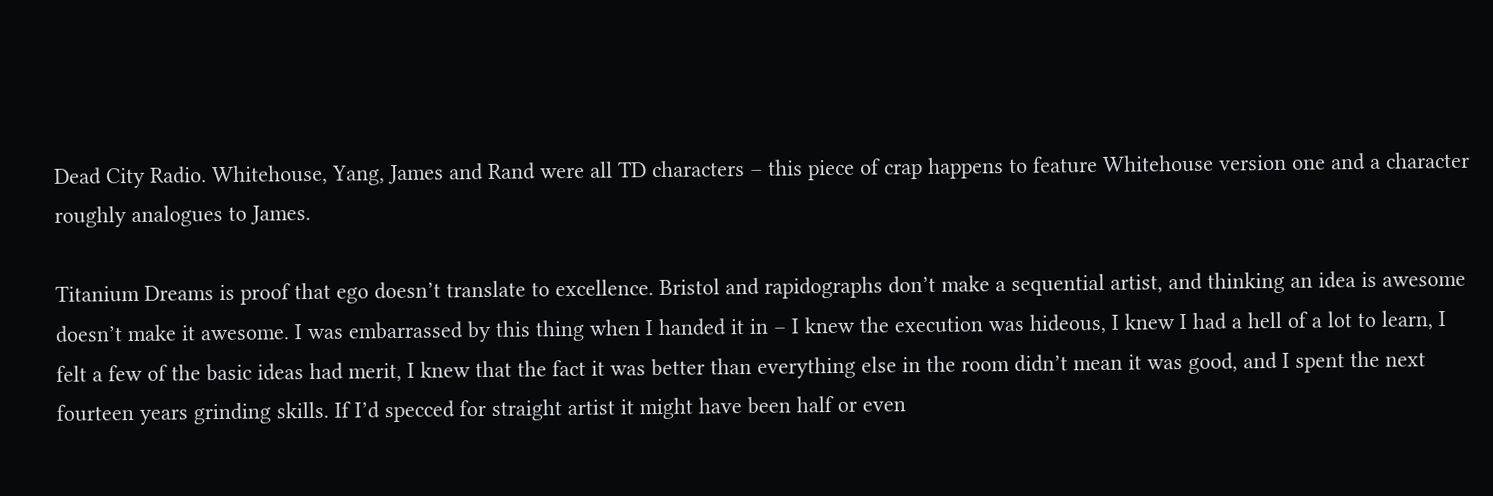Dead City Radio. Whitehouse, Yang, James and Rand were all TD characters – this piece of crap happens to feature Whitehouse version one and a character roughly analogues to James.

Titanium Dreams is proof that ego doesn’t translate to excellence. Bristol and rapidographs don’t make a sequential artist, and thinking an idea is awesome doesn’t make it awesome. I was embarrassed by this thing when I handed it in – I knew the execution was hideous, I knew I had a hell of a lot to learn, I felt a few of the basic ideas had merit, I knew that the fact it was better than everything else in the room didn’t mean it was good, and I spent the next fourteen years grinding skills. If I’d specced for straight artist it might have been half or even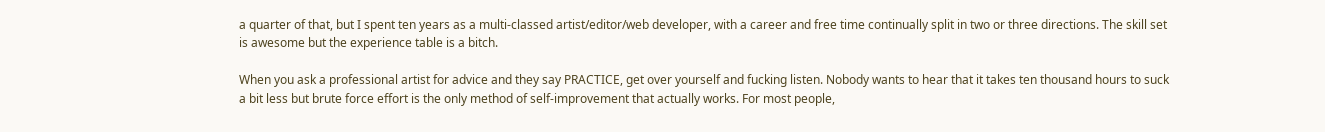a quarter of that, but I spent ten years as a multi-classed artist/editor/web developer, with a career and free time continually split in two or three directions. The skill set is awesome but the experience table is a bitch.

When you ask a professional artist for advice and they say PRACTICE, get over yourself and fucking listen. Nobody wants to hear that it takes ten thousand hours to suck a bit less but brute force effort is the only method of self-improvement that actually works. For most people,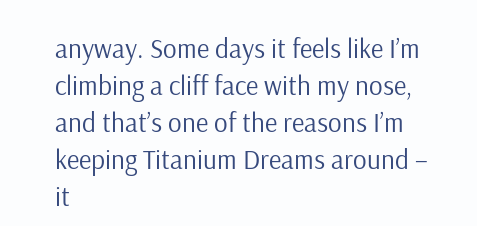anyway. Some days it feels like I’m climbing a cliff face with my nose, and that’s one of the reasons I’m keeping Titanium Dreams around – it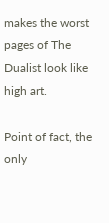makes the worst pages of The Dualist look like high art.

Point of fact, the only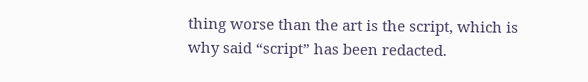thing worse than the art is the script, which is why said “script” has been redacted.